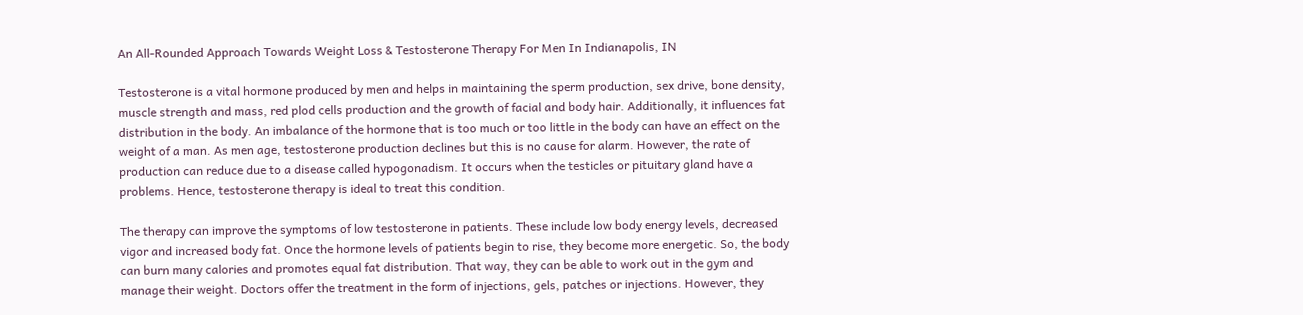An All-Rounded Approach Towards Weight Loss & Testosterone Therapy For Men In Indianapolis, IN

Testosterone is a vital hormone produced by men and helps in maintaining the sperm production, sex drive, bone density, muscle strength and mass, red plod cells production and the growth of facial and body hair. Additionally, it influences fat distribution in the body. An imbalance of the hormone that is too much or too little in the body can have an effect on the weight of a man. As men age, testosterone production declines but this is no cause for alarm. However, the rate of production can reduce due to a disease called hypogonadism. It occurs when the testicles or pituitary gland have a problems. Hence, testosterone therapy is ideal to treat this condition.

The therapy can improve the symptoms of low testosterone in patients. These include low body energy levels, decreased vigor and increased body fat. Once the hormone levels of patients begin to rise, they become more energetic. So, the body can burn many calories and promotes equal fat distribution. That way, they can be able to work out in the gym and manage their weight. Doctors offer the treatment in the form of injections, gels, patches or injections. However, they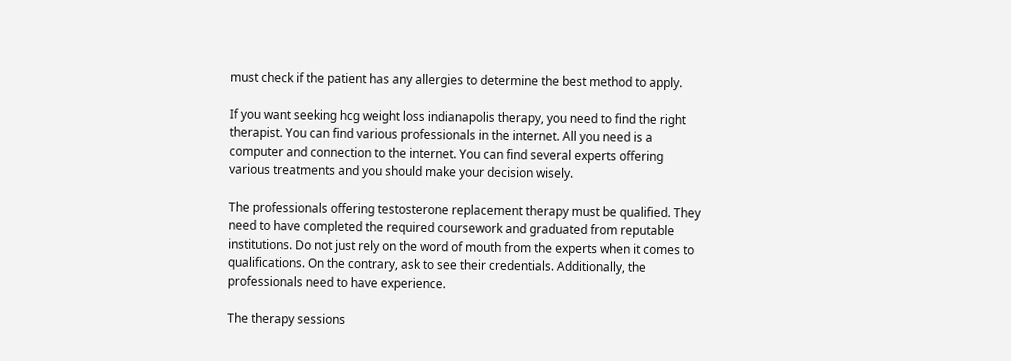must check if the patient has any allergies to determine the best method to apply.

If you want seeking hcg weight loss indianapolis therapy, you need to find the right therapist. You can find various professionals in the internet. All you need is a computer and connection to the internet. You can find several experts offering various treatments and you should make your decision wisely.

The professionals offering testosterone replacement therapy must be qualified. They need to have completed the required coursework and graduated from reputable institutions. Do not just rely on the word of mouth from the experts when it comes to qualifications. On the contrary, ask to see their credentials. Additionally, the professionals need to have experience.

The therapy sessions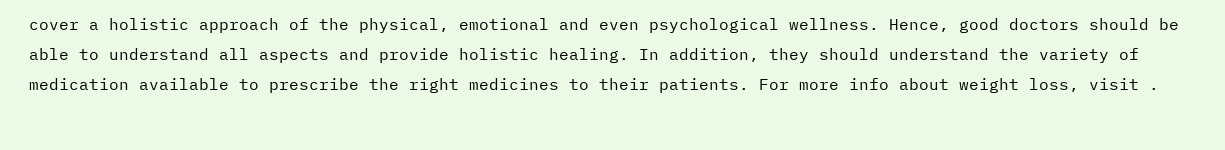cover a holistic approach of the physical, emotional and even psychological wellness. Hence, good doctors should be able to understand all aspects and provide holistic healing. In addition, they should understand the variety of medication available to prescribe the right medicines to their patients. For more info about weight loss, visit .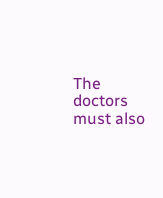The doctors must also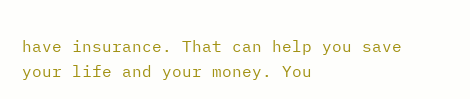have insurance. That can help you save your life and your money. You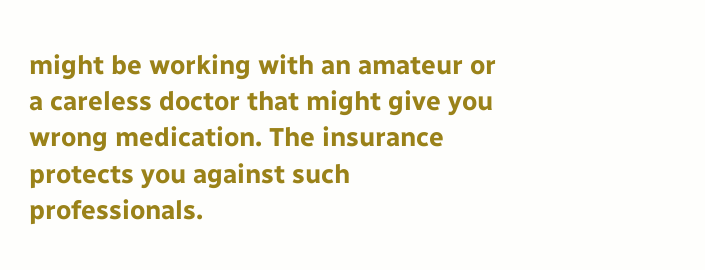might be working with an amateur or a careless doctor that might give you wrong medication. The insurance protects you against such professionals.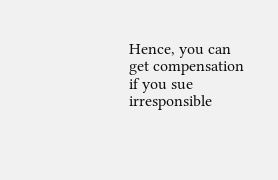Hence, you can get compensation if you sue irresponsible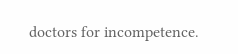doctors for incompetence.